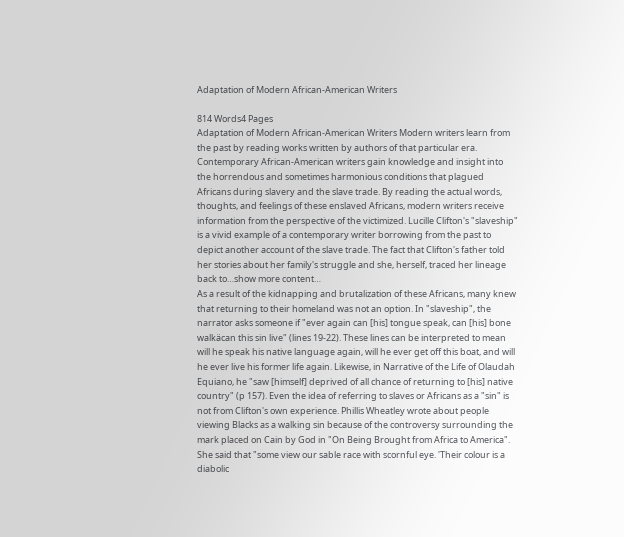Adaptation of Modern African-American Writers

814 Words4 Pages
Adaptation of Modern African-American Writers Modern writers learn from the past by reading works written by authors of that particular era. Contemporary African-American writers gain knowledge and insight into the horrendous and sometimes harmonious conditions that plagued Africans during slavery and the slave trade. By reading the actual words, thoughts, and feelings of these enslaved Africans, modern writers receive information from the perspective of the victimized. Lucille Clifton's "slaveship" is a vivid example of a contemporary writer borrowing from the past to depict another account of the slave trade. The fact that Clifton's father told her stories about her family's struggle and she, herself, traced her lineage back to…show more content…
As a result of the kidnapping and brutalization of these Africans, many knew that returning to their homeland was not an option. In "slaveship", the narrator asks someone if "ever again can [his] tongue speak, can [his] bone walkäcan this sin live" (lines 19-22). These lines can be interpreted to mean will he speak his native language again, will he ever get off this boat, and will he ever live his former life again. Likewise, in Narrative of the Life of Olaudah Equiano, he "saw [himself] deprived of all chance of returning to [his] native country" (p 157). Even the idea of referring to slaves or Africans as a "sin" is not from Clifton's own experience. Phillis Wheatley wrote about people viewing Blacks as a walking sin because of the controversy surrounding the mark placed on Cain by God in "On Being Brought from Africa to America". She said that "some view our sable race with scornful eye. 'Their colour is a diabolic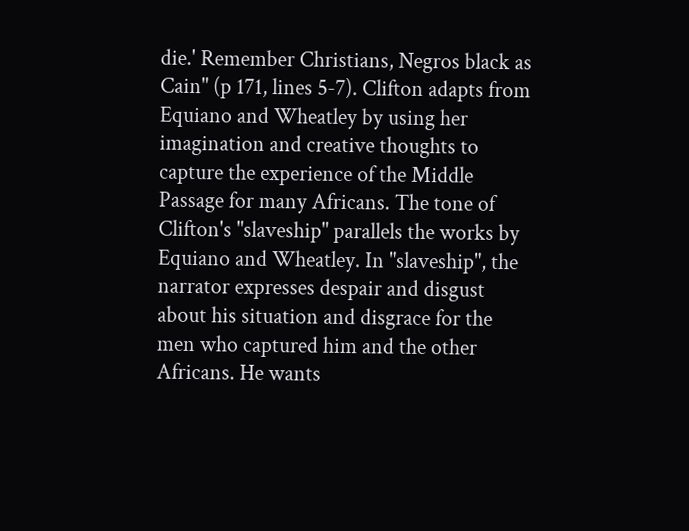die.' Remember Christians, Negros black as Cain" (p 171, lines 5-7). Clifton adapts from Equiano and Wheatley by using her imagination and creative thoughts to capture the experience of the Middle Passage for many Africans. The tone of Clifton's "slaveship" parallels the works by Equiano and Wheatley. In "slaveship", the narrator expresses despair and disgust about his situation and disgrace for the men who captured him and the other Africans. He wants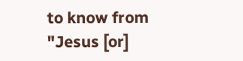to know from "Jesus [or]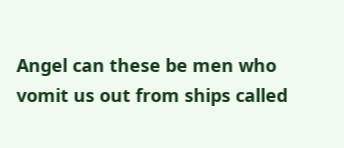Angel can these be men who vomit us out from ships called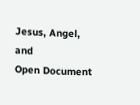Jesus, Angel, and
Open Document